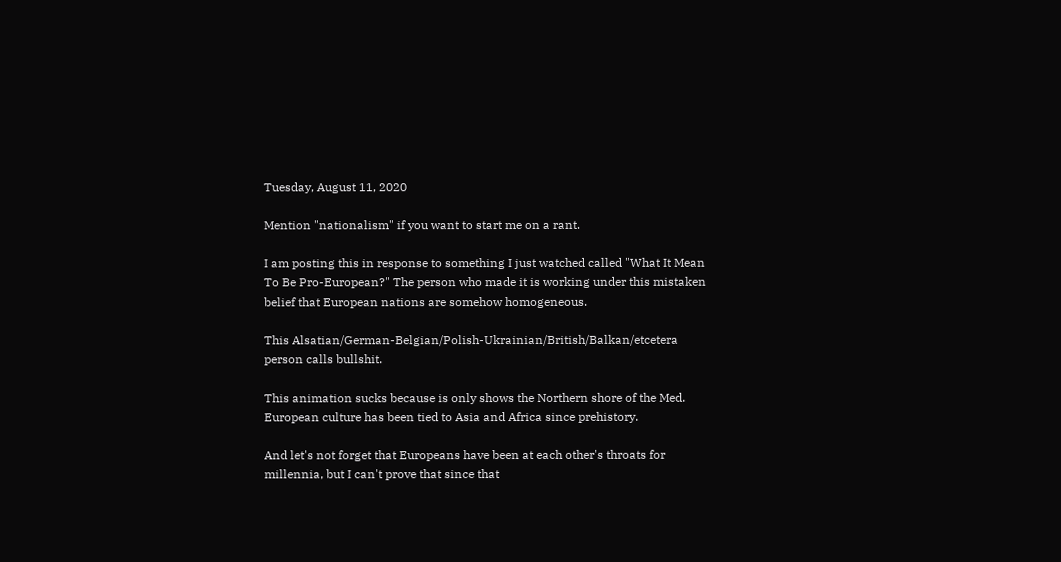Tuesday, August 11, 2020

Mention "nationalism" if you want to start me on a rant.

I am posting this in response to something I just watched called "What It Mean To Be Pro-European?" The person who made it is working under this mistaken belief that European nations are somehow homogeneous.

This Alsatian/German-Belgian/Polish-Ukrainian/British/Balkan/etcetera person calls bullshit.

This animation sucks because is only shows the Northern shore of the Med. European culture has been tied to Asia and Africa since prehistory.

And let's not forget that Europeans have been at each other's throats for millennia, but I can't prove that since that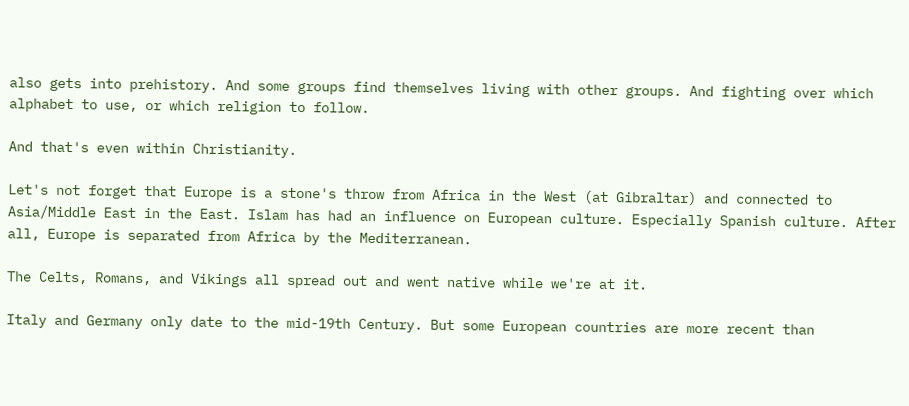also gets into prehistory. And some groups find themselves living with other groups. And fighting over which alphabet to use, or which religion to follow.

And that's even within Christianity.

Let's not forget that Europe is a stone's throw from Africa in the West (at Gibraltar) and connected to Asia/Middle East in the East. Islam has had an influence on European culture. Especially Spanish culture. After all, Europe is separated from Africa by the Mediterranean.

The Celts, Romans, and Vikings all spread out and went native while we're at it.

Italy and Germany only date to the mid-19th Century. But some European countries are more recent than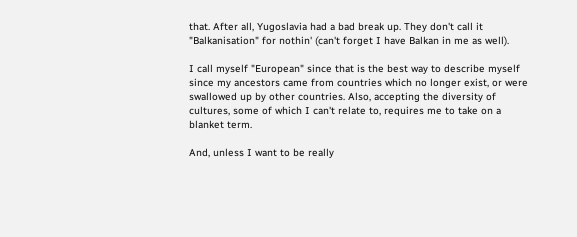that. After all, Yugoslavia had a bad break up. They don't call it "Balkanisation" for nothin' (can't forget I have Balkan in me as well).

I call myself "European" since that is the best way to describe myself since my ancestors came from countries which no longer exist, or were swallowed up by other countries. Also, accepting the diversity of cultures, some of which I can't relate to, requires me to take on a blanket term.

And, unless I want to be really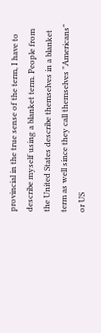provincial in the true sense of the term, I have to describe myself using a blanket term. People from the United States describe themselves in a blanket term as well since they call themselves "Americans" or US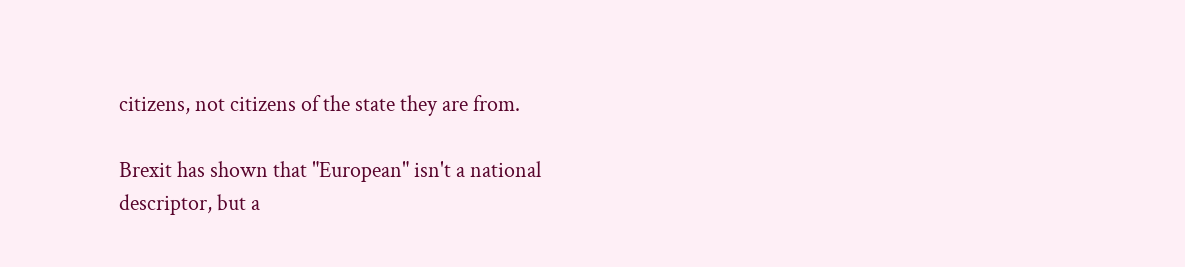citizens, not citizens of the state they are from.

Brexit has shown that "European" isn't a national descriptor, but a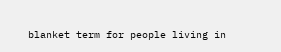blanket term for people living in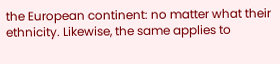the European continent: no matter what their ethnicity. Likewise, the same applies to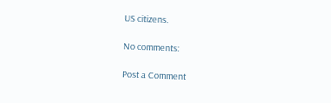US citizens.

No comments:

Post a Comment